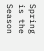Spring is the Season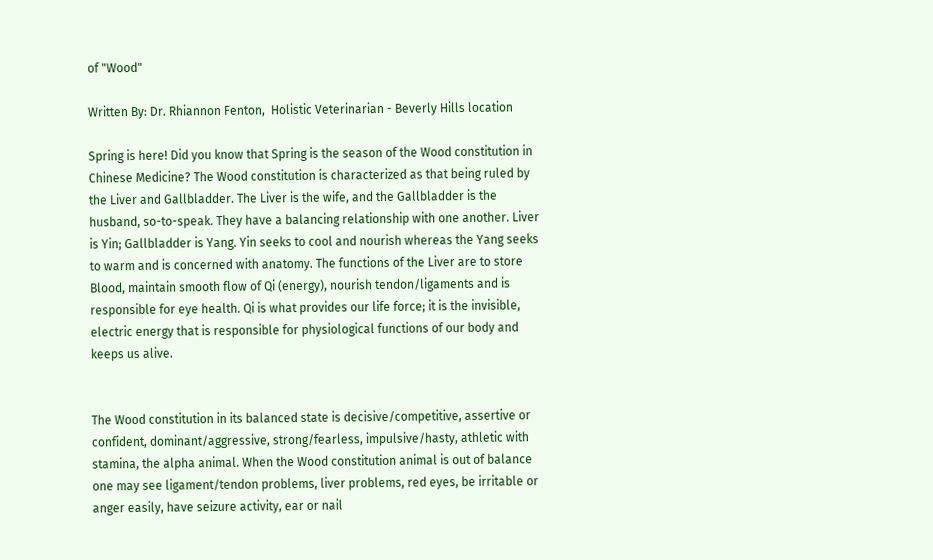of "Wood"

Written By: Dr. Rhiannon Fenton,  Holistic Veterinarian - Beverly Hills location

Spring is here! Did you know that Spring is the season of the Wood constitution in Chinese Medicine? The Wood constitution is characterized as that being ruled by the Liver and Gallbladder. The Liver is the wife, and the Gallbladder is the husband, so-to-speak. They have a balancing relationship with one another. Liver is Yin; Gallbladder is Yang. Yin seeks to cool and nourish whereas the Yang seeks to warm and is concerned with anatomy. The functions of the Liver are to store Blood, maintain smooth flow of Qi (energy), nourish tendon/ligaments and is responsible for eye health. Qi is what provides our life force; it is the invisible, electric energy that is responsible for physiological functions of our body and keeps us alive.


The Wood constitution in its balanced state is decisive/competitive, assertive or confident, dominant/aggressive, strong/fearless, impulsive/hasty, athletic with stamina, the alpha animal. When the Wood constitution animal is out of balance one may see ligament/tendon problems, liver problems, red eyes, be irritable or anger easily, have seizure activity, ear or nail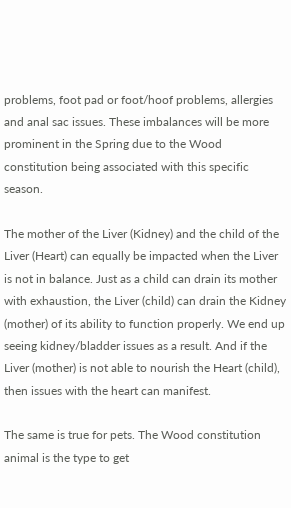problems, foot pad or foot/hoof problems, allergies and anal sac issues. These imbalances will be more prominent in the Spring due to the Wood constitution being associated with this specific season.

The mother of the Liver (Kidney) and the child of the Liver (Heart) can equally be impacted when the Liver is not in balance. Just as a child can drain its mother with exhaustion, the Liver (child) can drain the Kidney (mother) of its ability to function properly. We end up seeing kidney/bladder issues as a result. And if the Liver (mother) is not able to nourish the Heart (child), then issues with the heart can manifest.

The same is true for pets. The Wood constitution animal is the type to get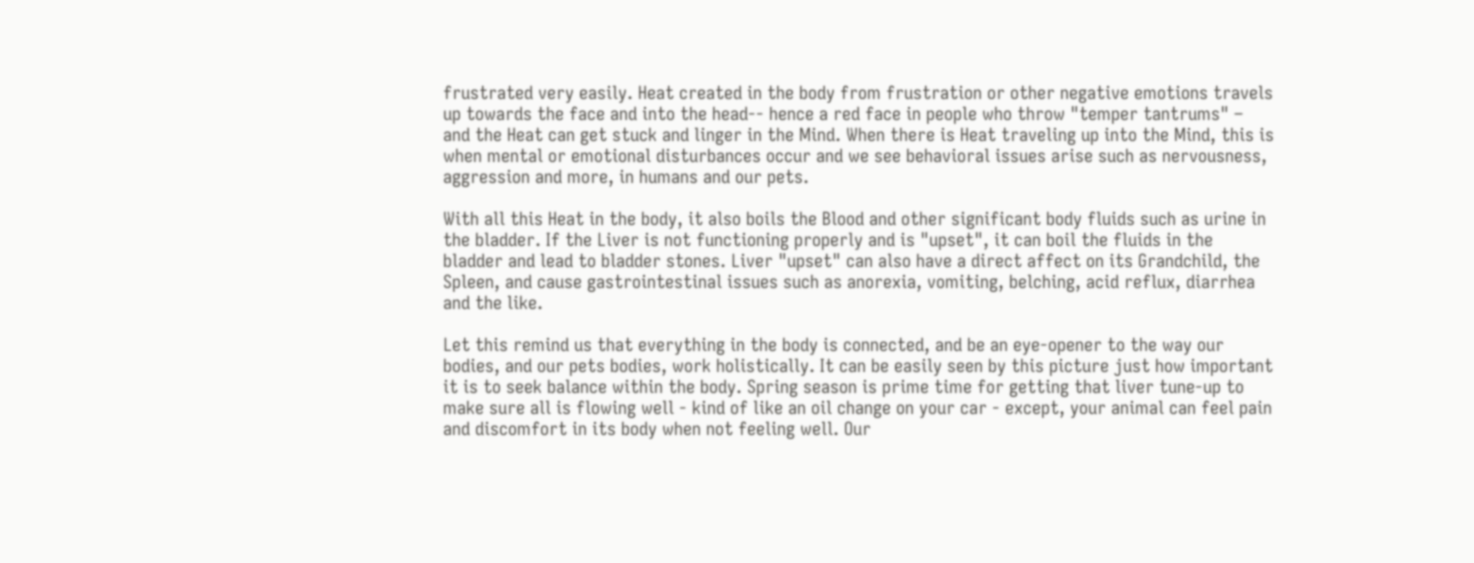frustrated very easily. Heat created in the body from frustration or other negative emotions travels up towards the face and into the head-- hence a red face in people who throw "temper tantrums" – and the Heat can get stuck and linger in the Mind. When there is Heat traveling up into the Mind, this is when mental or emotional disturbances occur and we see behavioral issues arise such as nervousness, aggression and more, in humans and our pets.

With all this Heat in the body, it also boils the Blood and other significant body fluids such as urine in the bladder. If the Liver is not functioning properly and is "upset", it can boil the fluids in the bladder and lead to bladder stones. Liver "upset" can also have a direct affect on its Grandchild, the Spleen, and cause gastrointestinal issues such as anorexia, vomiting, belching, acid reflux, diarrhea and the like.

Let this remind us that everything in the body is connected, and be an eye-opener to the way our bodies, and our pets bodies, work holistically. It can be easily seen by this picture just how important it is to seek balance within the body. Spring season is prime time for getting that liver tune-up to make sure all is flowing well - kind of like an oil change on your car - except, your animal can feel pain and discomfort in its body when not feeling well. Our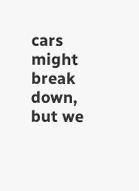cars might break down, but we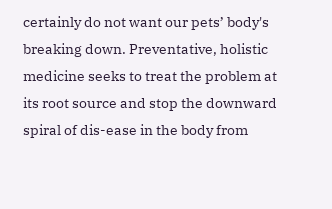certainly do not want our pets’ body's breaking down. Preventative, holistic medicine seeks to treat the problem at its root source and stop the downward spiral of dis-ease in the body from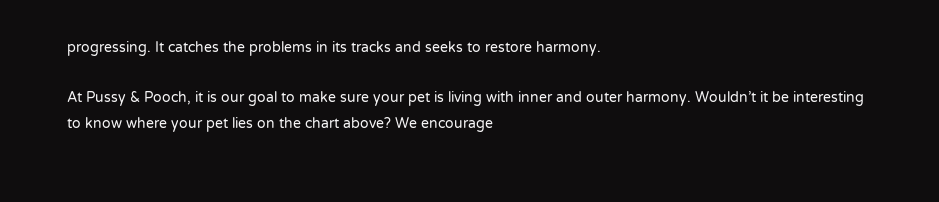progressing. It catches the problems in its tracks and seeks to restore harmony.

At Pussy & Pooch, it is our goal to make sure your pet is living with inner and outer harmony. Wouldn’t it be interesting to know where your pet lies on the chart above? We encourage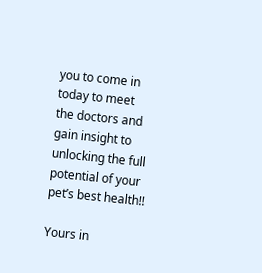you to come in today to meet the doctors and gain insight to unlocking the full potential of your pet’s best health!!

Yours in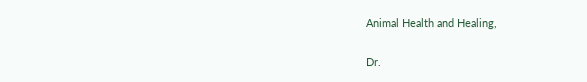Animal Health and Healing,

Dr.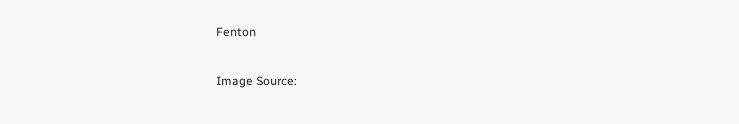Fenton

Image Source: